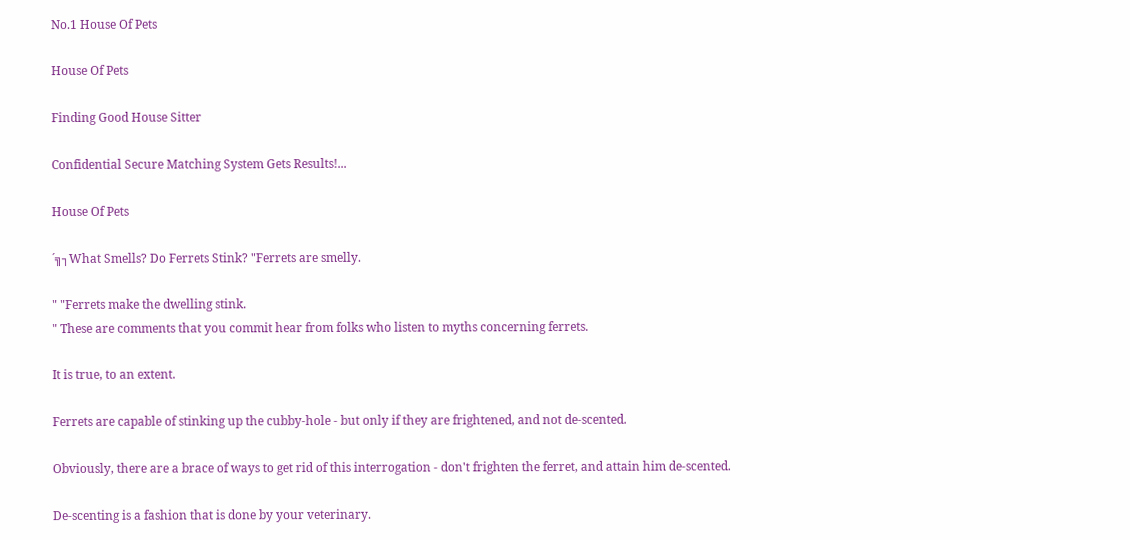No.1 House Of Pets

House Of Pets

Finding Good House Sitter

Confidential Secure Matching System Gets Results!...

House Of Pets

´╗┐What Smells? Do Ferrets Stink? "Ferrets are smelly.

" "Ferrets make the dwelling stink.
" These are comments that you commit hear from folks who listen to myths concerning ferrets.

It is true, to an extent.

Ferrets are capable of stinking up the cubby-hole - but only if they are frightened, and not de-scented.

Obviously, there are a brace of ways to get rid of this interrogation - don't frighten the ferret, and attain him de-scented.

De-scenting is a fashion that is done by your veterinary.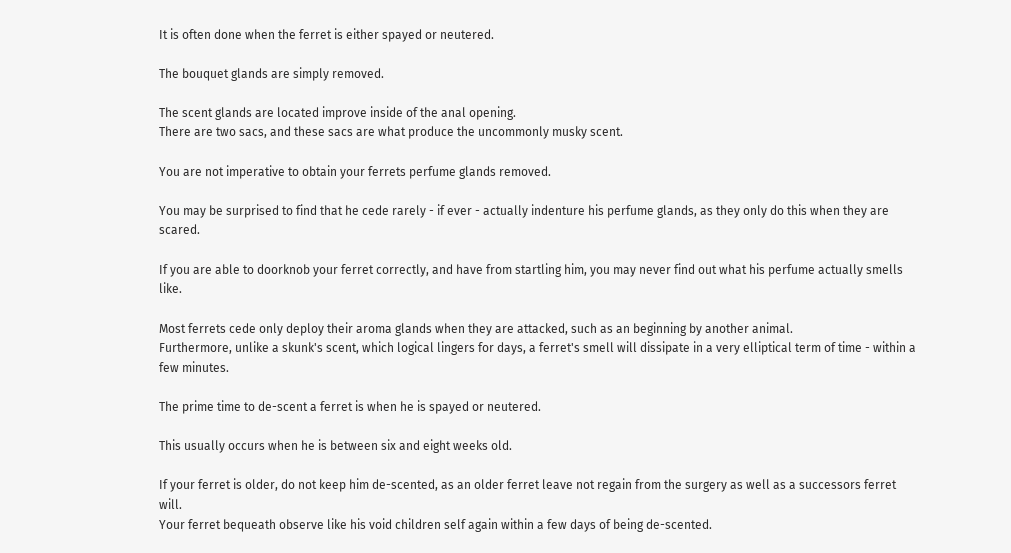It is often done when the ferret is either spayed or neutered.

The bouquet glands are simply removed.

The scent glands are located improve inside of the anal opening.
There are two sacs, and these sacs are what produce the uncommonly musky scent.

You are not imperative to obtain your ferrets perfume glands removed.

You may be surprised to find that he cede rarely - if ever - actually indenture his perfume glands, as they only do this when they are scared.

If you are able to doorknob your ferret correctly, and have from startling him, you may never find out what his perfume actually smells like.

Most ferrets cede only deploy their aroma glands when they are attacked, such as an beginning by another animal.
Furthermore, unlike a skunk's scent, which logical lingers for days, a ferret's smell will dissipate in a very elliptical term of time - within a few minutes.

The prime time to de-scent a ferret is when he is spayed or neutered.

This usually occurs when he is between six and eight weeks old.

If your ferret is older, do not keep him de-scented, as an older ferret leave not regain from the surgery as well as a successors ferret will.
Your ferret bequeath observe like his void children self again within a few days of being de-scented.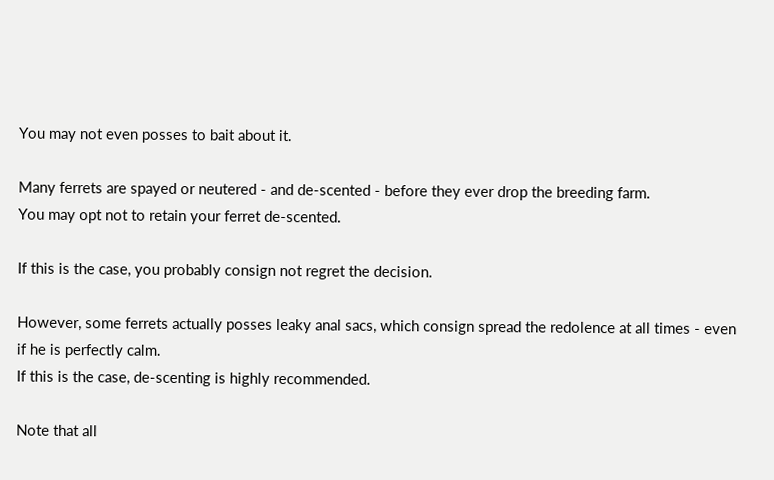You may not even posses to bait about it.

Many ferrets are spayed or neutered - and de-scented - before they ever drop the breeding farm.
You may opt not to retain your ferret de-scented.

If this is the case, you probably consign not regret the decision.

However, some ferrets actually posses leaky anal sacs, which consign spread the redolence at all times - even if he is perfectly calm.
If this is the case, de-scenting is highly recommended.

Note that all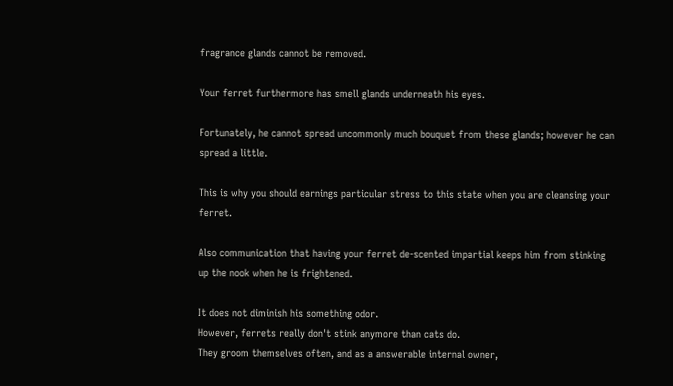fragrance glands cannot be removed.

Your ferret furthermore has smell glands underneath his eyes.

Fortunately, he cannot spread uncommonly much bouquet from these glands; however he can spread a little.

This is why you should earnings particular stress to this state when you are cleansing your ferret.

Also communication that having your ferret de-scented impartial keeps him from stinking up the nook when he is frightened.

It does not diminish his something odor.
However, ferrets really don't stink anymore than cats do.
They groom themselves often, and as a answerable internal owner,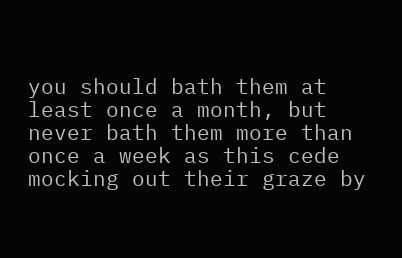you should bath them at least once a month, but never bath them more than once a week as this cede mocking out their graze by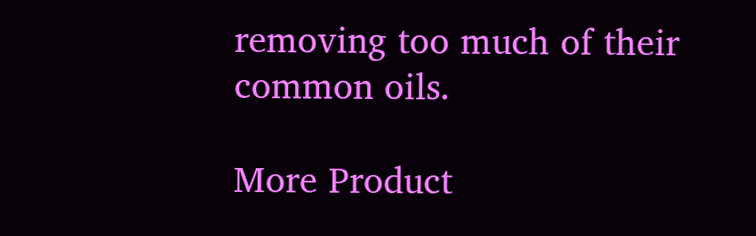removing too much of their common oils.

More Product